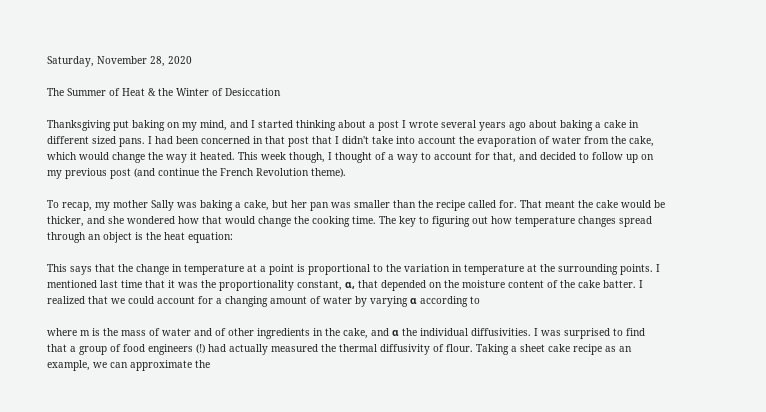Saturday, November 28, 2020

The Summer of Heat & the Winter of Desiccation

Thanksgiving put baking on my mind, and I started thinking about a post I wrote several years ago about baking a cake in different sized pans. I had been concerned in that post that I didn't take into account the evaporation of water from the cake, which would change the way it heated. This week though, I thought of a way to account for that, and decided to follow up on my previous post (and continue the French Revolution theme).

To recap, my mother Sally was baking a cake, but her pan was smaller than the recipe called for. That meant the cake would be thicker, and she wondered how that would change the cooking time. The key to figuring out how temperature changes spread through an object is the heat equation:

This says that the change in temperature at a point is proportional to the variation in temperature at the surrounding points. I mentioned last time that it was the proportionality constant, α, that depended on the moisture content of the cake batter. I realized that we could account for a changing amount of water by varying α according to

where m is the mass of water and of other ingredients in the cake, and α the individual diffusivities. I was surprised to find that a group of food engineers (!) had actually measured the thermal diffusivity of flour. Taking a sheet cake recipe as an example, we can approximate the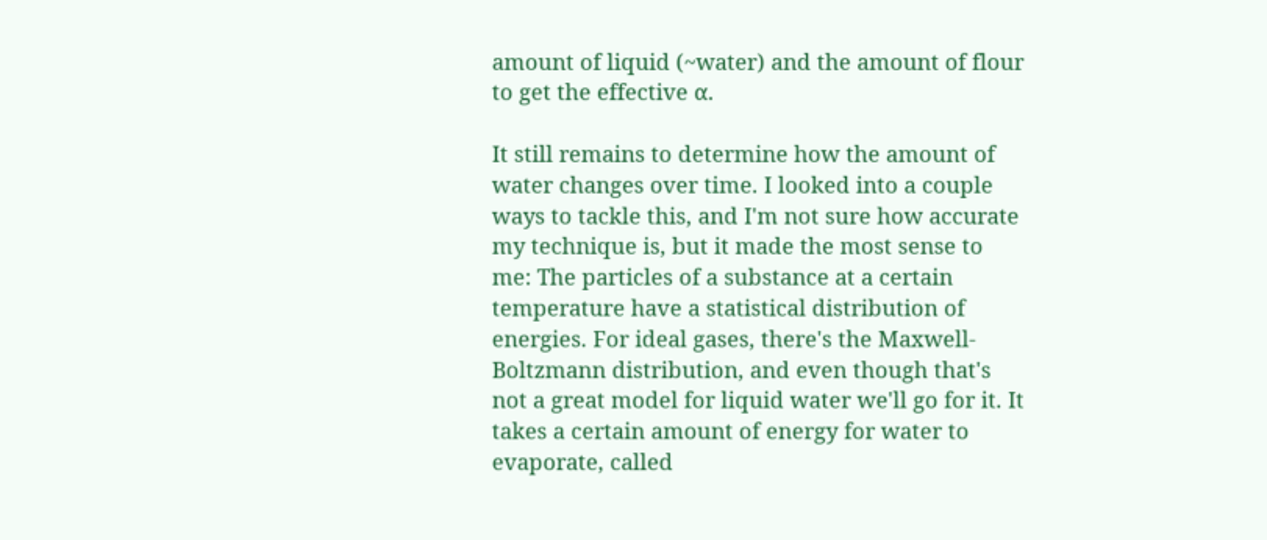amount of liquid (~water) and the amount of flour to get the effective α.

It still remains to determine how the amount of water changes over time. I looked into a couple ways to tackle this, and I'm not sure how accurate my technique is, but it made the most sense to me: The particles of a substance at a certain temperature have a statistical distribution of energies. For ideal gases, there's the Maxwell-Boltzmann distribution, and even though that's not a great model for liquid water we'll go for it. It takes a certain amount of energy for water to evaporate, called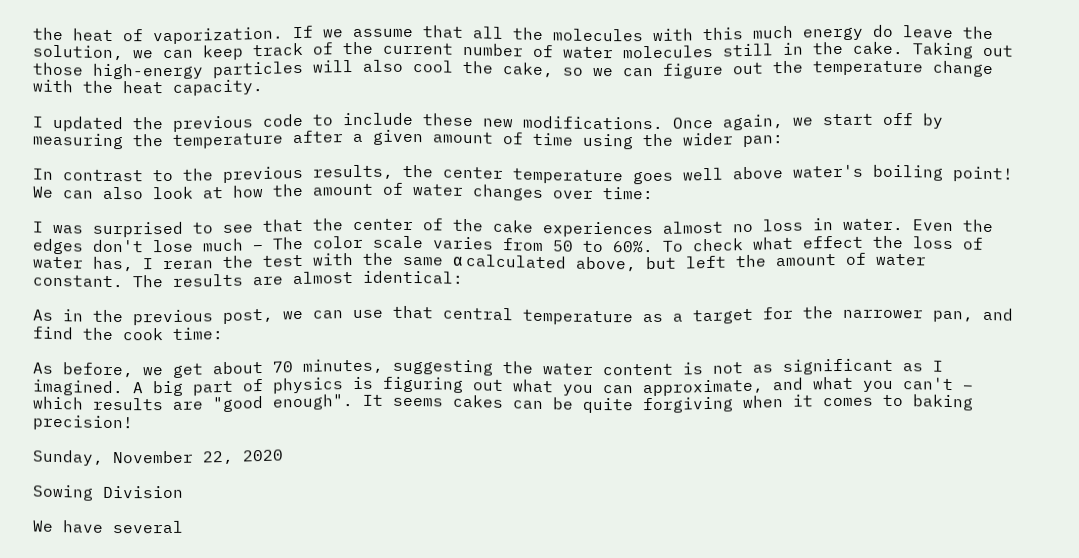the heat of vaporization. If we assume that all the molecules with this much energy do leave the solution, we can keep track of the current number of water molecules still in the cake. Taking out those high-energy particles will also cool the cake, so we can figure out the temperature change with the heat capacity.

I updated the previous code to include these new modifications. Once again, we start off by measuring the temperature after a given amount of time using the wider pan:

In contrast to the previous results, the center temperature goes well above water's boiling point! We can also look at how the amount of water changes over time:

I was surprised to see that the center of the cake experiences almost no loss in water. Even the edges don't lose much – The color scale varies from 50 to 60%. To check what effect the loss of water has, I reran the test with the same α calculated above, but left the amount of water constant. The results are almost identical:

As in the previous post, we can use that central temperature as a target for the narrower pan, and find the cook time:

As before, we get about 70 minutes, suggesting the water content is not as significant as I imagined. A big part of physics is figuring out what you can approximate, and what you can't – which results are "good enough". It seems cakes can be quite forgiving when it comes to baking precision!

Sunday, November 22, 2020

Sowing Division

We have several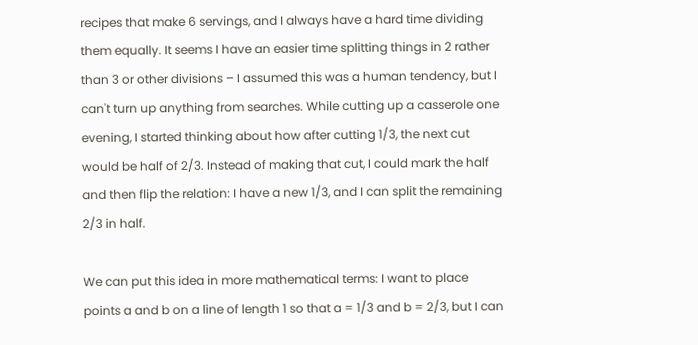recipes that make 6 servings, and I always have a hard time dividing them equally. It seems I have an easier time splitting things in 2 rather than 3 or other divisions – I assumed this was a human tendency, but I can't turn up anything from searches. While cutting up a casserole one evening, I started thinking about how after cutting 1/3, the next cut would be half of 2/3. Instead of making that cut, I could mark the half and then flip the relation: I have a new 1/3, and I can split the remaining 2/3 in half.

We can put this idea in more mathematical terms: I want to place points a and b on a line of length 1 so that a = 1/3 and b = 2/3, but I can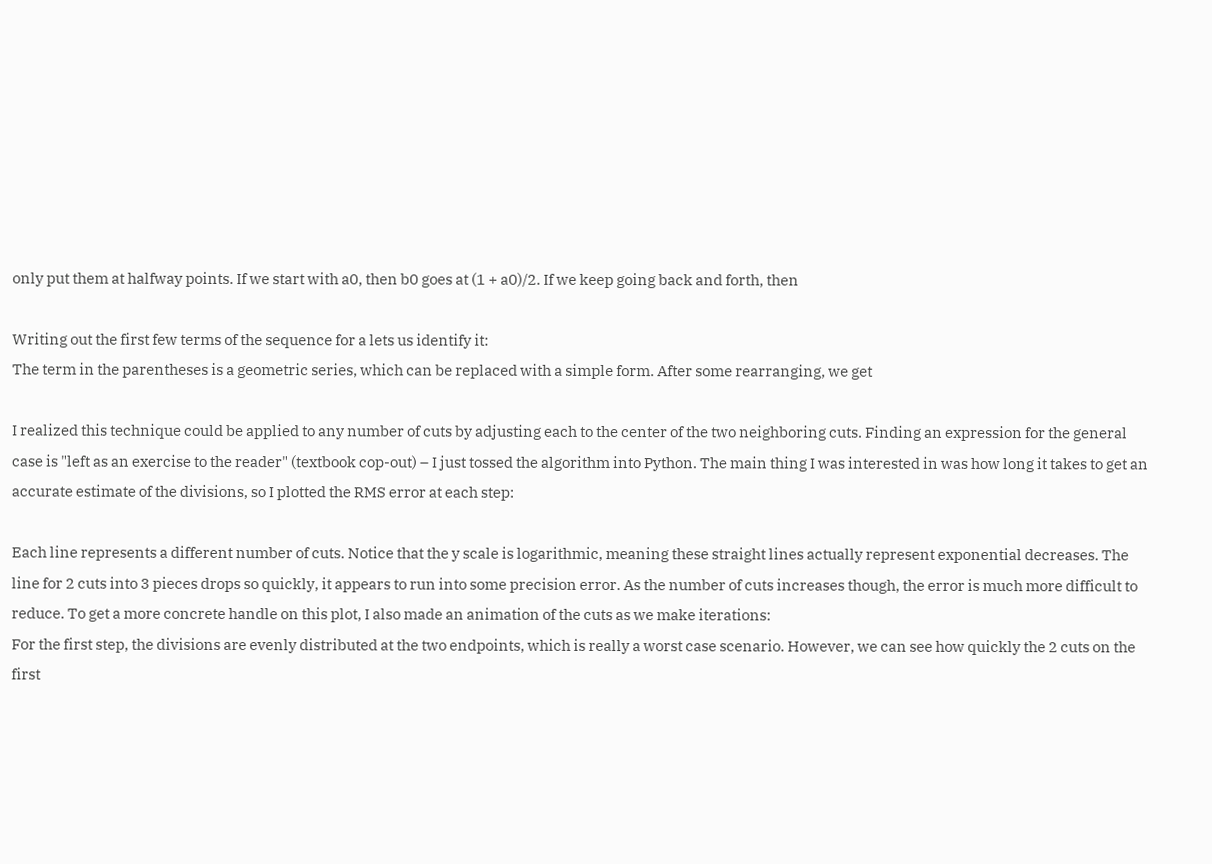only put them at halfway points. If we start with a0, then b0 goes at (1 + a0)/2. If we keep going back and forth, then

Writing out the first few terms of the sequence for a lets us identify it:
The term in the parentheses is a geometric series, which can be replaced with a simple form. After some rearranging, we get

I realized this technique could be applied to any number of cuts by adjusting each to the center of the two neighboring cuts. Finding an expression for the general case is "left as an exercise to the reader" (textbook cop-out) – I just tossed the algorithm into Python. The main thing I was interested in was how long it takes to get an accurate estimate of the divisions, so I plotted the RMS error at each step:

Each line represents a different number of cuts. Notice that the y scale is logarithmic, meaning these straight lines actually represent exponential decreases. The line for 2 cuts into 3 pieces drops so quickly, it appears to run into some precision error. As the number of cuts increases though, the error is much more difficult to reduce. To get a more concrete handle on this plot, I also made an animation of the cuts as we make iterations:
For the first step, the divisions are evenly distributed at the two endpoints, which is really a worst case scenario. However, we can see how quickly the 2 cuts on the first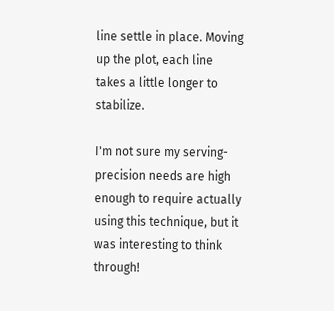line settle in place. Moving up the plot, each line takes a little longer to stabilize.

I'm not sure my serving-precision needs are high enough to require actually using this technique, but it was interesting to think through!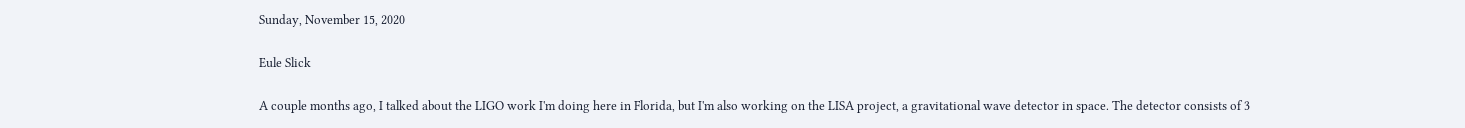Sunday, November 15, 2020

Eule Slick

A couple months ago, I talked about the LIGO work I'm doing here in Florida, but I'm also working on the LISA project, a gravitational wave detector in space. The detector consists of 3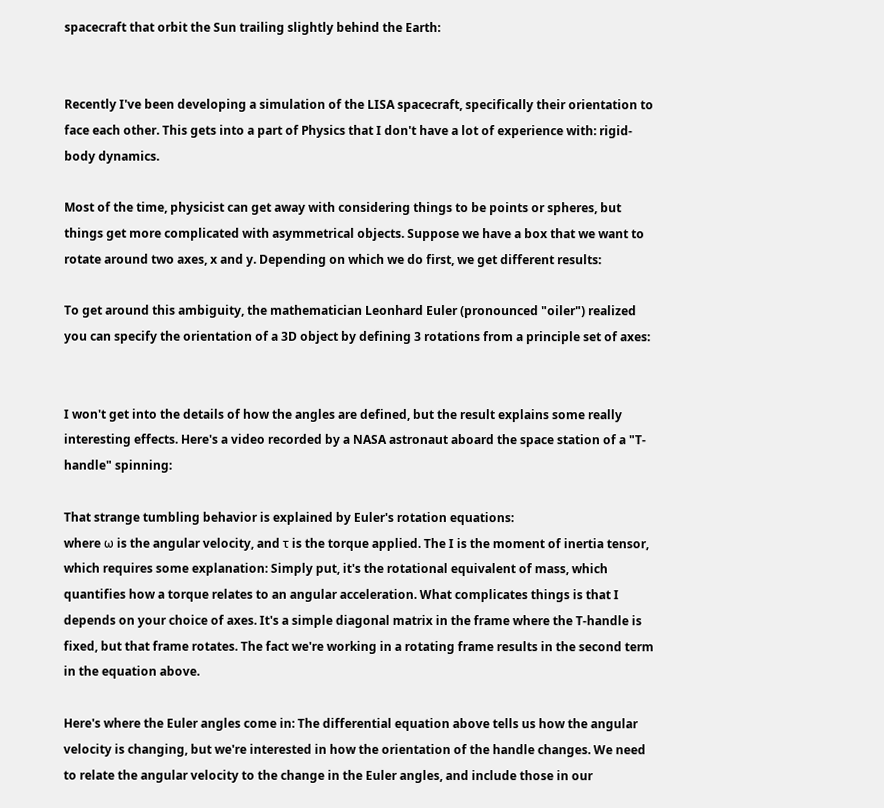spacecraft that orbit the Sun trailing slightly behind the Earth:


Recently I've been developing a simulation of the LISA spacecraft, specifically their orientation to face each other. This gets into a part of Physics that I don't have a lot of experience with: rigid-body dynamics.

Most of the time, physicist can get away with considering things to be points or spheres, but things get more complicated with asymmetrical objects. Suppose we have a box that we want to rotate around two axes, x and y. Depending on which we do first, we get different results:

To get around this ambiguity, the mathematician Leonhard Euler (pronounced "oiler") realized you can specify the orientation of a 3D object by defining 3 rotations from a principle set of axes:


I won't get into the details of how the angles are defined, but the result explains some really interesting effects. Here's a video recorded by a NASA astronaut aboard the space station of a "T-handle" spinning:

That strange tumbling behavior is explained by Euler's rotation equations:
where ω is the angular velocity, and τ is the torque applied. The I is the moment of inertia tensor, which requires some explanation: Simply put, it's the rotational equivalent of mass, which quantifies how a torque relates to an angular acceleration. What complicates things is that I depends on your choice of axes. It's a simple diagonal matrix in the frame where the T-handle is fixed, but that frame rotates. The fact we're working in a rotating frame results in the second term in the equation above.

Here's where the Euler angles come in: The differential equation above tells us how the angular velocity is changing, but we're interested in how the orientation of the handle changes. We need to relate the angular velocity to the change in the Euler angles, and include those in our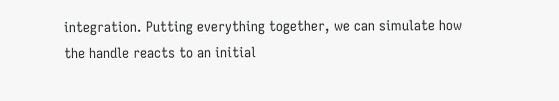integration. Putting everything together, we can simulate how the handle reacts to an initial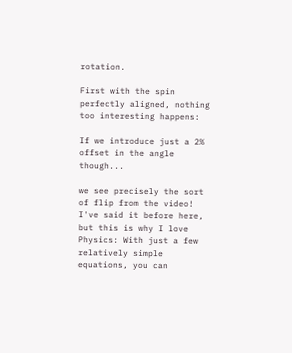rotation.

First with the spin perfectly aligned, nothing too interesting happens:

If we introduce just a 2% offset in the angle though...

we see precisely the sort of flip from the video! I've said it before here, but this is why I love Physics: With just a few relatively simple equations, you can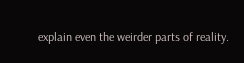explain even the weirder parts of reality.